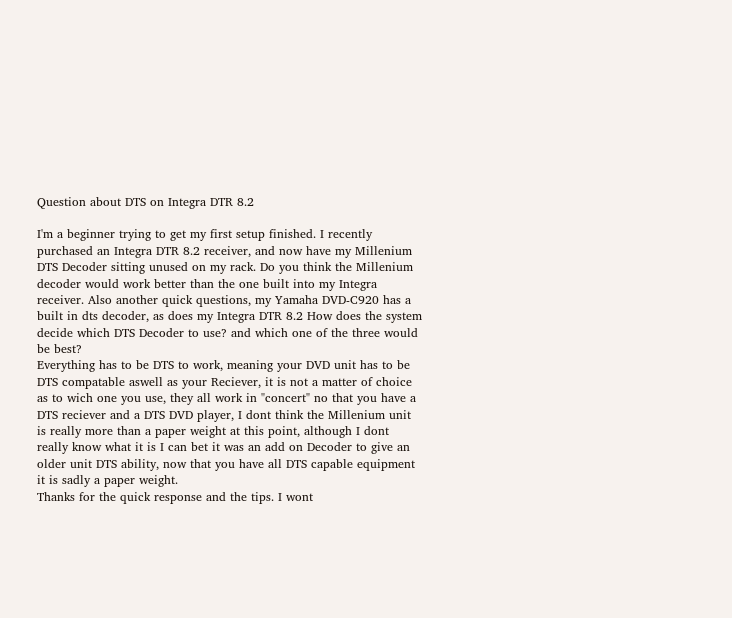Question about DTS on Integra DTR 8.2

I'm a beginner trying to get my first setup finished. I recently purchased an Integra DTR 8.2 receiver, and now have my Millenium DTS Decoder sitting unused on my rack. Do you think the Millenium decoder would work better than the one built into my Integra receiver. Also another quick questions, my Yamaha DVD-C920 has a built in dts decoder, as does my Integra DTR 8.2 How does the system decide which DTS Decoder to use? and which one of the three would be best?
Everything has to be DTS to work, meaning your DVD unit has to be DTS compatable aswell as your Reciever, it is not a matter of choice as to wich one you use, they all work in "concert" no that you have a DTS reciever and a DTS DVD player, I dont think the Millenium unit is really more than a paper weight at this point, although I dont really know what it is I can bet it was an add on Decoder to give an older unit DTS ability, now that you have all DTS capable equipment it is sadly a paper weight.
Thanks for the quick response and the tips. I wont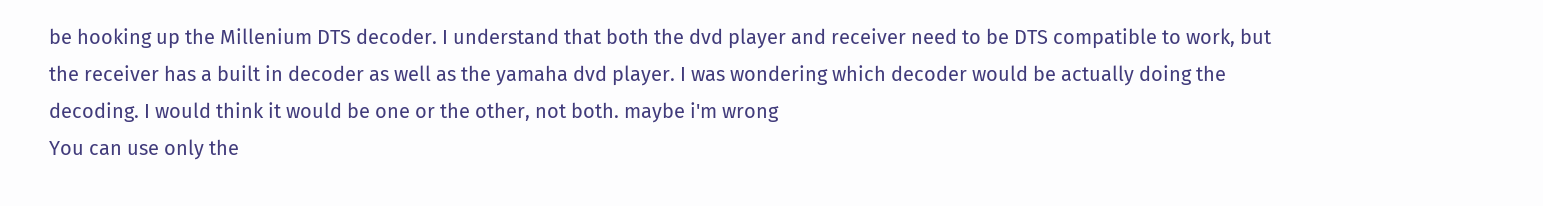be hooking up the Millenium DTS decoder. I understand that both the dvd player and receiver need to be DTS compatible to work, but the receiver has a built in decoder as well as the yamaha dvd player. I was wondering which decoder would be actually doing the decoding. I would think it would be one or the other, not both. maybe i'm wrong
You can use only the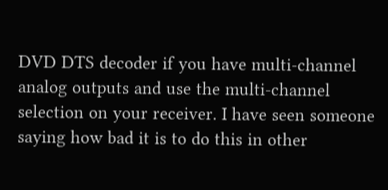DVD DTS decoder if you have multi-channel analog outputs and use the multi-channel selection on your receiver. I have seen someone saying how bad it is to do this in other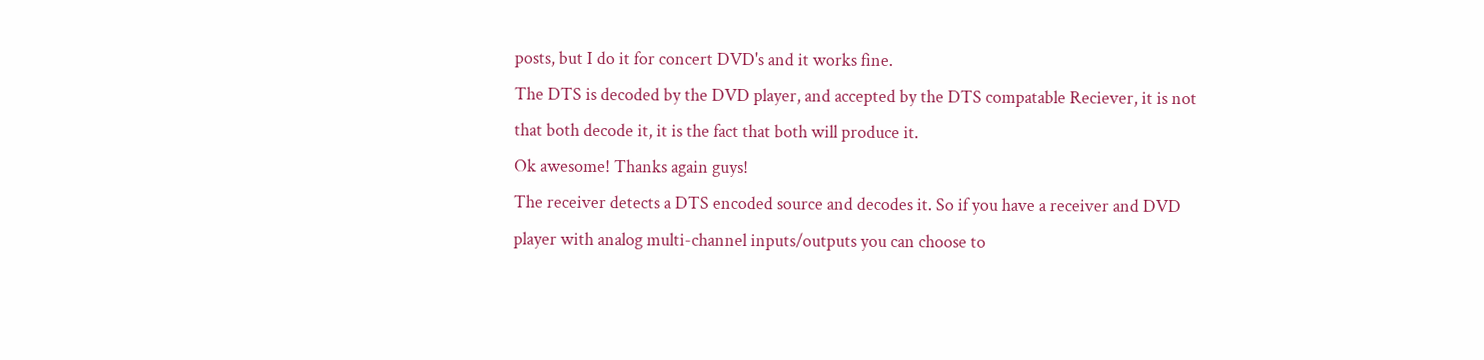posts, but I do it for concert DVD's and it works fine.
The DTS is decoded by the DVD player, and accepted by the DTS compatable Reciever, it is not that both decode it, it is the fact that both will produce it.
Ok awesome! Thanks again guys!
The receiver detects a DTS encoded source and decodes it. So if you have a receiver and DVD player with analog multi-channel inputs/outputs you can choose to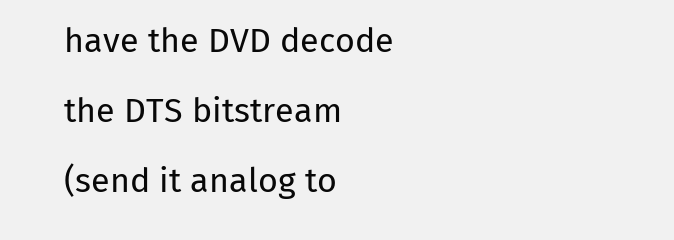have the DVD decode the DTS bitstream (send it analog to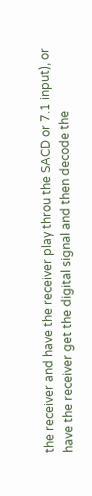the receiver and have the receiver play throu the SACD or 7.1 input), or have the receiver get the digital signal and then decode the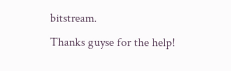bitstream.
Thanks guyse for the help!